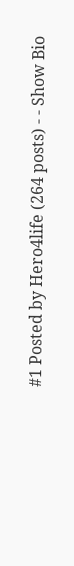#1 Posted by Hero4life (264 posts) - - Show Bio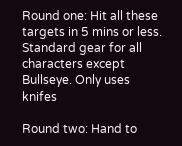Round one: Hit all these targets in 5 mins or less. Standard gear for all characters except Bullseye. Only uses knifes

Round two: Hand to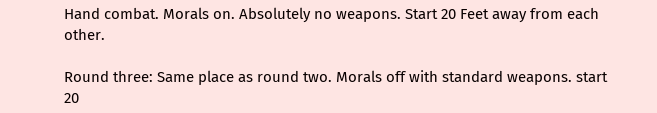Hand combat. Morals on. Absolutely no weapons. Start 20 Feet away from each other.

Round three: Same place as round two. Morals off with standard weapons. start 20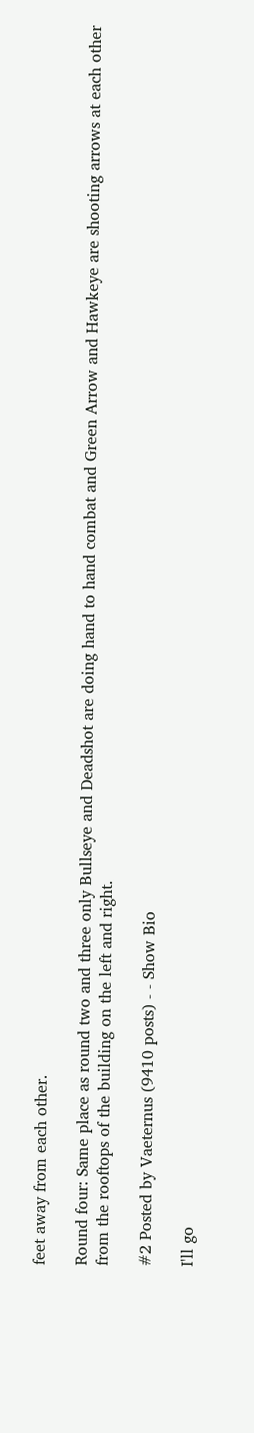feet away from each other.

Round four: Same place as round two and three only Bullseye and Deadshot are doing hand to hand combat and Green Arrow and Hawkeye are shooting arrows at each other from the rooftops of the building on the left and right.

#2 Posted by Vaeternus (9410 posts) - - Show Bio

I'll go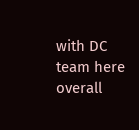with DC team here overall